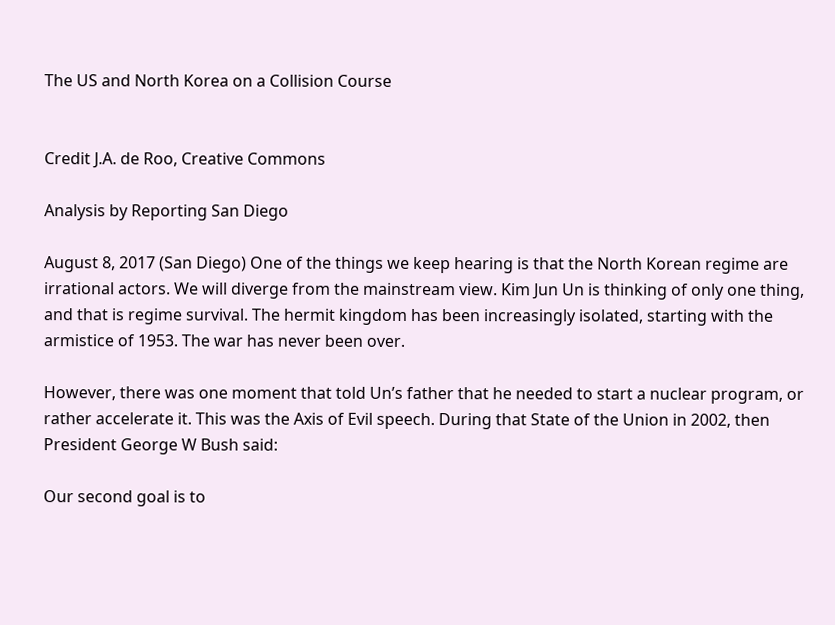The US and North Korea on a Collision Course


Credit J.A. de Roo, Creative Commons

Analysis by Reporting San Diego

August 8, 2017 (San Diego) One of the things we keep hearing is that the North Korean regime are irrational actors. We will diverge from the mainstream view. Kim Jun Un is thinking of only one thing, and that is regime survival. The hermit kingdom has been increasingly isolated, starting with the armistice of 1953. The war has never been over.

However, there was one moment that told Un’s father that he needed to start a nuclear program, or rather accelerate it. This was the Axis of Evil speech. During that State of the Union in 2002, then President George W Bush said:

Our second goal is to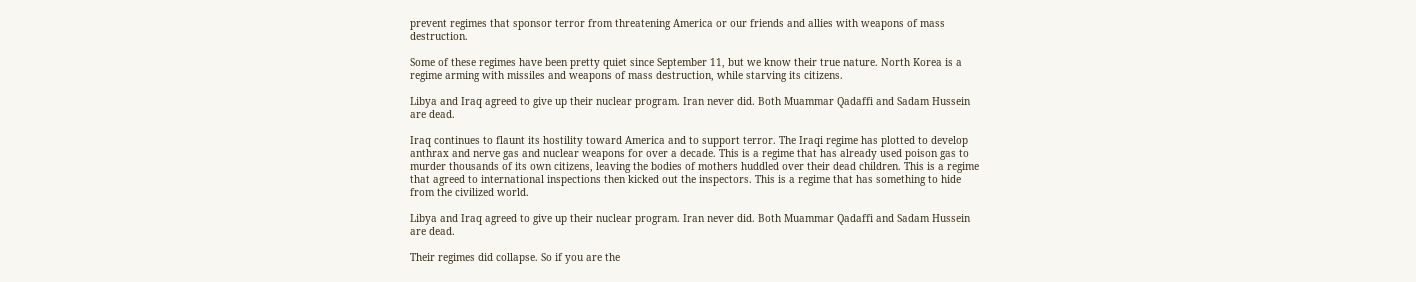prevent regimes that sponsor terror from threatening America or our friends and allies with weapons of mass destruction.

Some of these regimes have been pretty quiet since September 11, but we know their true nature. North Korea is a regime arming with missiles and weapons of mass destruction, while starving its citizens.

Libya and Iraq agreed to give up their nuclear program. Iran never did. Both Muammar Qadaffi and Sadam Hussein are dead.

Iraq continues to flaunt its hostility toward America and to support terror. The Iraqi regime has plotted to develop anthrax and nerve gas and nuclear weapons for over a decade. This is a regime that has already used poison gas to murder thousands of its own citizens, leaving the bodies of mothers huddled over their dead children. This is a regime that agreed to international inspections then kicked out the inspectors. This is a regime that has something to hide from the civilized world.

Libya and Iraq agreed to give up their nuclear program. Iran never did. Both Muammar Qadaffi and Sadam Hussein are dead.

Their regimes did collapse. So if you are the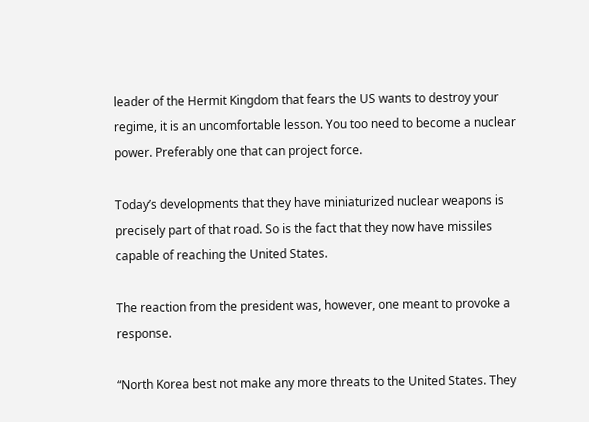leader of the Hermit Kingdom that fears the US wants to destroy your regime, it is an uncomfortable lesson. You too need to become a nuclear power. Preferably one that can project force.

Today’s developments that they have miniaturized nuclear weapons is precisely part of that road. So is the fact that they now have missiles capable of reaching the United States.

The reaction from the president was, however, one meant to provoke a response.

“North Korea best not make any more threats to the United States. They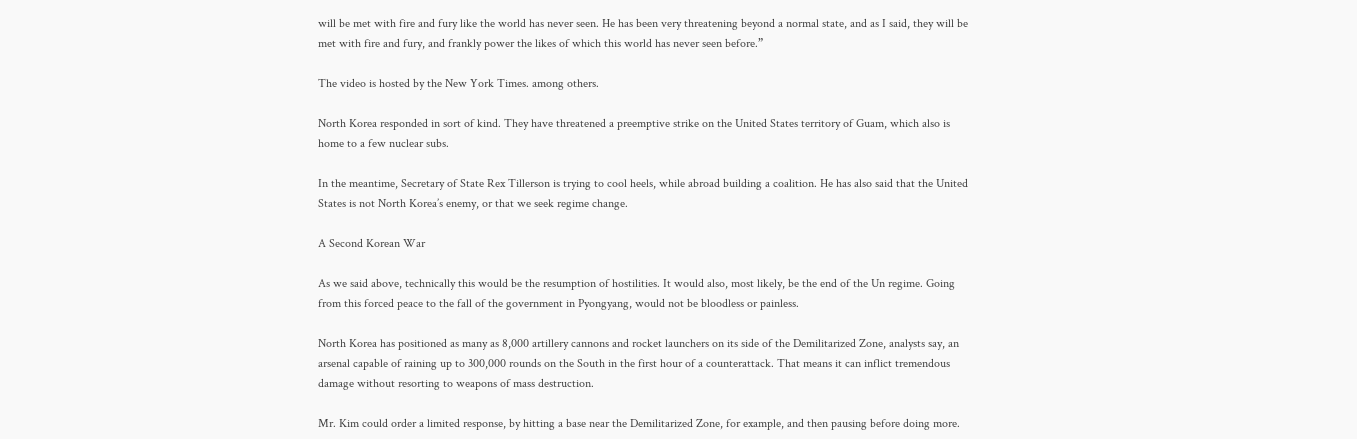will be met with fire and fury like the world has never seen. He has been very threatening beyond a normal state, and as I said, they will be met with fire and fury, and frankly power the likes of which this world has never seen before.”

The video is hosted by the New York Times. among others.

North Korea responded in sort of kind. They have threatened a preemptive strike on the United States territory of Guam, which also is home to a few nuclear subs.

In the meantime, Secretary of State Rex Tillerson is trying to cool heels, while abroad building a coalition. He has also said that the United States is not North Korea’s enemy, or that we seek regime change.

A Second Korean War

As we said above, technically this would be the resumption of hostilities. It would also, most likely, be the end of the Un regime. Going from this forced peace to the fall of the government in Pyongyang, would not be bloodless or painless.

North Korea has positioned as many as 8,000 artillery cannons and rocket launchers on its side of the Demilitarized Zone, analysts say, an arsenal capable of raining up to 300,000 rounds on the South in the first hour of a counterattack. That means it can inflict tremendous damage without resorting to weapons of mass destruction.

Mr. Kim could order a limited response, by hitting a base near the Demilitarized Zone, for example, and then pausing before doing more.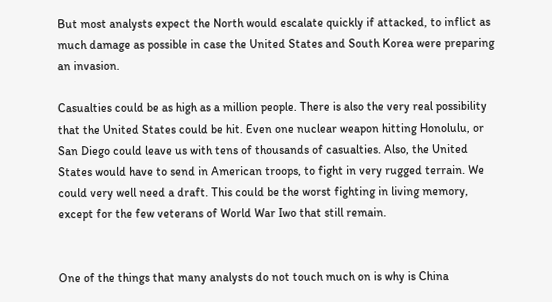But most analysts expect the North would escalate quickly if attacked, to inflict as much damage as possible in case the United States and South Korea were preparing an invasion.

Casualties could be as high as a million people. There is also the very real possibility that the United States could be hit. Even one nuclear weapon hitting Honolulu, or San Diego could leave us with tens of thousands of casualties. Also, the United States would have to send in American troops, to fight in very rugged terrain. We could very well need a draft. This could be the worst fighting in living memory, except for the few veterans of World War Iwo that still remain.


One of the things that many analysts do not touch much on is why is China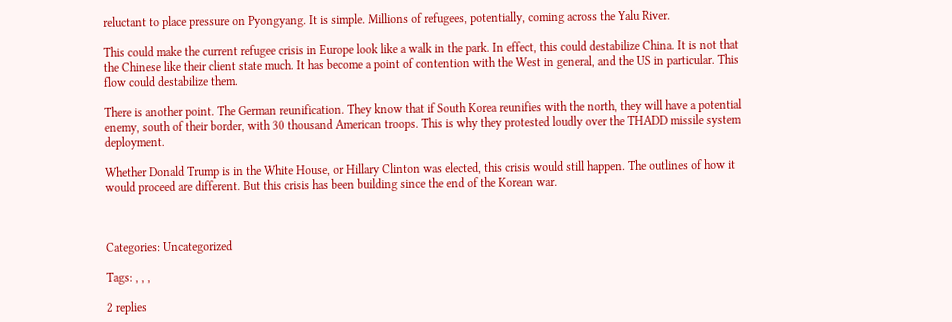reluctant to place pressure on Pyongyang. It is simple. Millions of refugees, potentially, coming across the Yalu River.

This could make the current refugee crisis in Europe look like a walk in the park. In effect, this could destabilize China. It is not that the Chinese like their client state much. It has become a point of contention with the West in general, and the US in particular. This flow could destabilize them.

There is another point. The German reunification. They know that if South Korea reunifies with the north, they will have a potential enemy, south of their border, with 30 thousand American troops. This is why they protested loudly over the THADD missile system deployment.

Whether Donald Trump is in the White House, or Hillary Clinton was elected, this crisis would still happen. The outlines of how it would proceed are different. But this crisis has been building since the end of the Korean war.



Categories: Uncategorized

Tags: , , ,

2 replies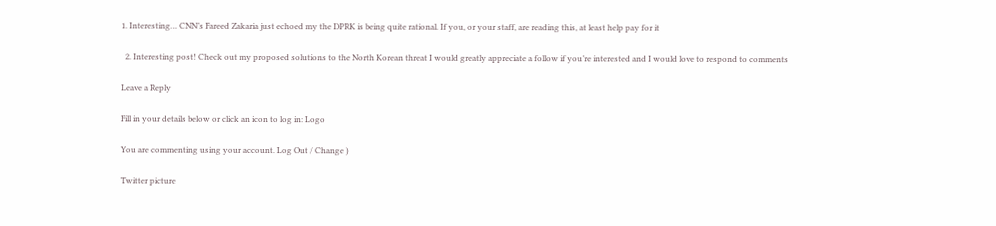1. Interesting… CNN’s Fareed Zakaria just echoed my the DPRK is being quite rational. If you, or your staff, are reading this, at least help pay for it

  2. Interesting post! Check out my proposed solutions to the North Korean threat I would greatly appreciate a follow if you’re interested and I would love to respond to comments

Leave a Reply

Fill in your details below or click an icon to log in: Logo

You are commenting using your account. Log Out / Change )

Twitter picture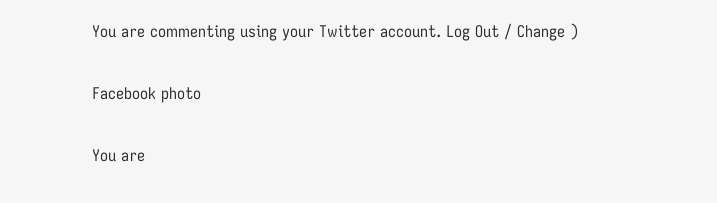You are commenting using your Twitter account. Log Out / Change )

Facebook photo

You are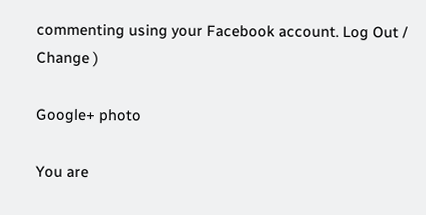commenting using your Facebook account. Log Out / Change )

Google+ photo

You are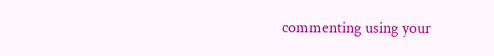commenting using your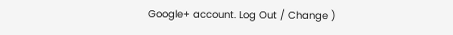Google+ account. Log Out / Change )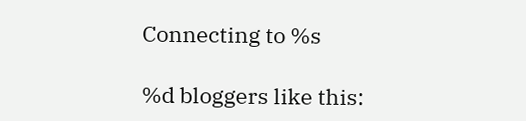Connecting to %s

%d bloggers like this: